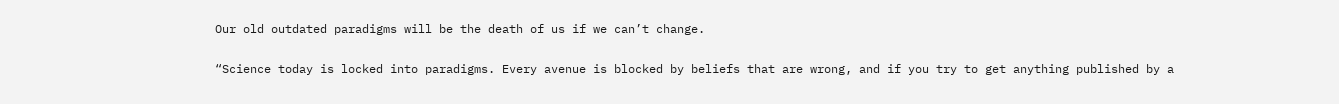Our old outdated paradigms will be the death of us if we can’t change.

“Science today is locked into paradigms. Every avenue is blocked by beliefs that are wrong, and if you try to get anything published by a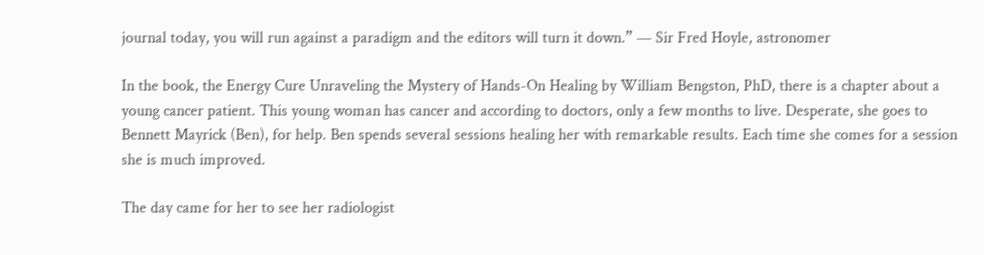journal today, you will run against a paradigm and the editors will turn it down.” — Sir Fred Hoyle, astronomer

In the book, the Energy Cure Unraveling the Mystery of Hands-On Healing by William Bengston, PhD, there is a chapter about a young cancer patient. This young woman has cancer and according to doctors, only a few months to live. Desperate, she goes to Bennett Mayrick (Ben), for help. Ben spends several sessions healing her with remarkable results. Each time she comes for a session she is much improved.

The day came for her to see her radiologist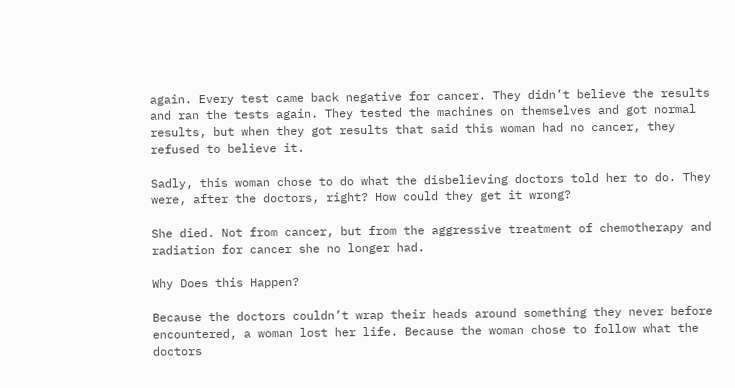again. Every test came back negative for cancer. They didn’t believe the results and ran the tests again. They tested the machines on themselves and got normal results, but when they got results that said this woman had no cancer, they refused to believe it.

Sadly, this woman chose to do what the disbelieving doctors told her to do. They were, after the doctors, right? How could they get it wrong?

She died. Not from cancer, but from the aggressive treatment of chemotherapy and radiation for cancer she no longer had.

Why Does this Happen?

Because the doctors couldn’t wrap their heads around something they never before encountered, a woman lost her life. Because the woman chose to follow what the doctors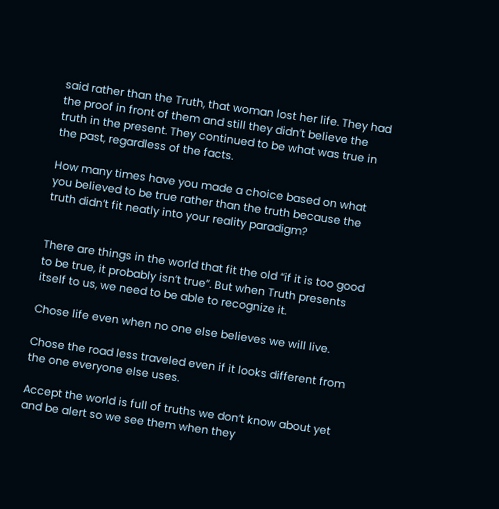said rather than the Truth, that woman lost her life. They had the proof in front of them and still they didn’t believe the truth in the present. They continued to be what was true in the past, regardless of the facts.

How many times have you made a choice based on what you believed to be true rather than the truth because the truth didn’t fit neatly into your reality paradigm?


There are things in the world that fit the old “if it is too good to be true, it probably isn’t true”. But when Truth presents itself to us, we need to be able to recognize it.

Chose life even when no one else believes we will live.

Chose the road less traveled even if it looks different from the one everyone else uses.

Accept the world is full of truths we don’t know about yet and be alert so we see them when they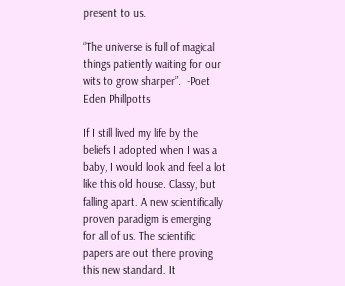present to us.

“The universe is full of magical things patiently waiting for our wits to grow sharper”.  -Poet Eden Phillpotts

If I still lived my life by the beliefs I adopted when I was a baby, I would look and feel a lot like this old house. Classy, but falling apart. A new scientifically proven paradigm is emerging for all of us. The scientific papers are out there proving this new standard. It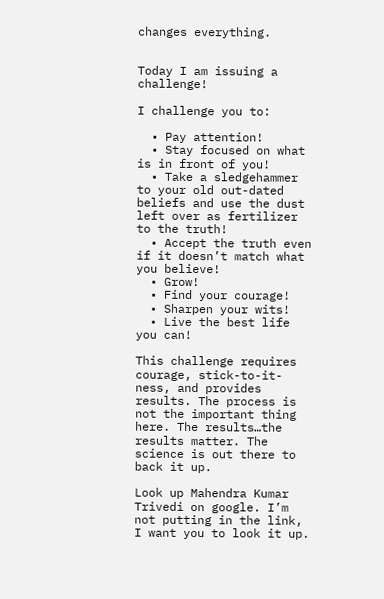changes everything.


Today I am issuing a challenge!

I challenge you to:

  • Pay attention!
  • Stay focused on what is in front of you!
  • Take a sledgehammer to your old out-dated beliefs and use the dust left over as fertilizer to the truth!
  • Accept the truth even if it doesn’t match what you believe!
  • Grow!
  • Find your courage!
  • Sharpen your wits!
  • Live the best life you can!

This challenge requires courage, stick-to-it-ness, and provides results. The process is not the important thing here. The results…the results matter. The science is out there to back it up.

Look up Mahendra Kumar Trivedi on google. I’m not putting in the link, I want you to look it up.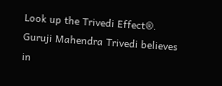Look up the Trivedi Effect®. Guruji Mahendra Trivedi believes in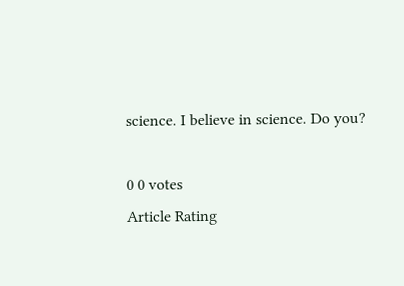science. I believe in science. Do you?

0 0 votes
Article Rating